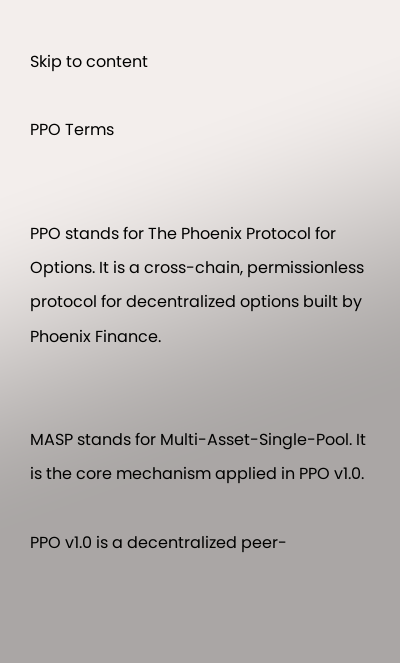Skip to content

PPO Terms


PPO stands for The Phoenix Protocol for Options. It is a cross-chain, permissionless protocol for decentralized options built by Phoenix Finance.


MASP stands for Multi-Asset-Single-Pool. It is the core mechanism applied in PPO v1.0.

PPO v1.0 is a decentralized peer-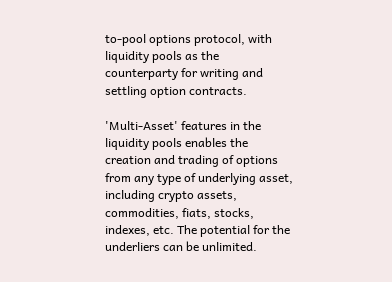to-pool options protocol, with liquidity pools as the counterparty for writing and settling option contracts.

'Multi-Asset' features in the liquidity pools enables the creation and trading of options from any type of underlying asset, including crypto assets, commodities, fiats, stocks, indexes, etc. The potential for the underliers can be unlimited.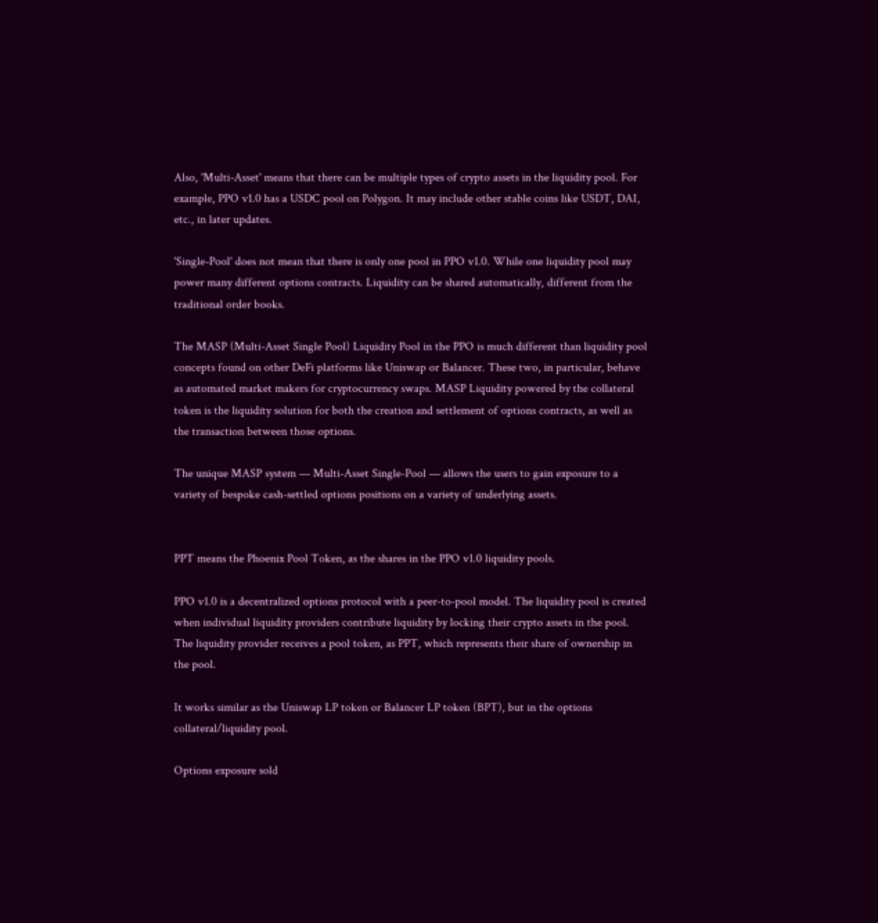Also, 'Multi-Asset' means that there can be multiple types of crypto assets in the liquidity pool. For example, PPO v1.0 has a USDC pool on Polygon. It may include other stable coins like USDT, DAI, etc., in later updates.

'Single-Pool' does not mean that there is only one pool in PPO v1.0. While one liquidity pool may power many different options contracts. Liquidity can be shared automatically, different from the traditional order books.

The MASP (Multi-Asset Single Pool) Liquidity Pool in the PPO is much different than liquidity pool concepts found on other DeFi platforms like Uniswap or Balancer. These two, in particular, behave as automated market makers for cryptocurrency swaps. MASP Liquidity powered by the collateral token is the liquidity solution for both the creation and settlement of options contracts, as well as the transaction between those options.

The unique MASP system — Multi-Asset Single-Pool — allows the users to gain exposure to a variety of bespoke cash-settled options positions on a variety of underlying assets.


PPT means the Phoenix Pool Token, as the shares in the PPO v1.0 liquidity pools.

PPO v1.0 is a decentralized options protocol with a peer-to-pool model. The liquidity pool is created when individual liquidity providers contribute liquidity by locking their crypto assets in the pool. The liquidity provider receives a pool token, as PPT, which represents their share of ownership in the pool.

It works similar as the Uniswap LP token or Balancer LP token (BPT), but in the options collateral/liquidity pool.

Options exposure sold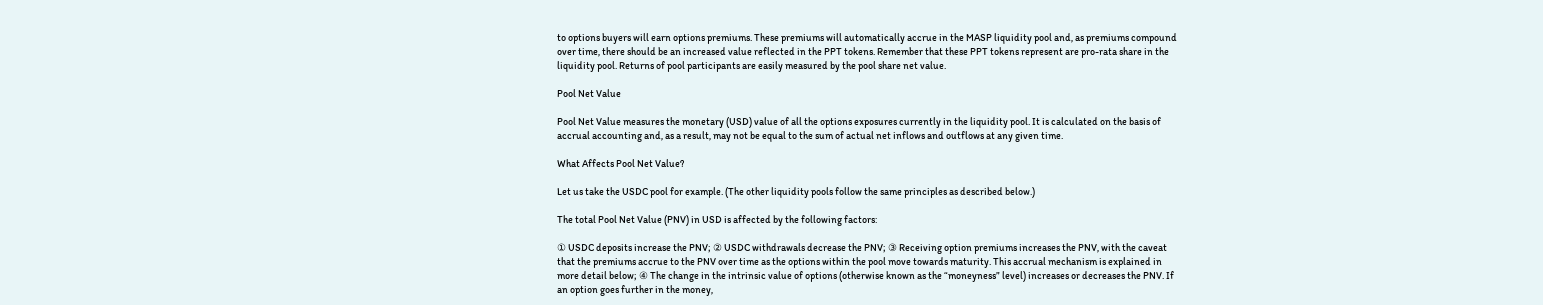to options buyers will earn options premiums. These premiums will automatically accrue in the MASP liquidity pool and, as premiums compound over time, there should be an increased value reflected in the PPT tokens. Remember that these PPT tokens represent are pro-rata share in the liquidity pool. Returns of pool participants are easily measured by the pool share net value.

Pool Net Value

Pool Net Value measures the monetary (USD) value of all the options exposures currently in the liquidity pool. It is calculated on the basis of accrual accounting and, as a result, may not be equal to the sum of actual net inflows and outflows at any given time.

What Affects Pool Net Value?

Let us take the USDC pool for example. (The other liquidity pools follow the same principles as described below.)

The total Pool Net Value (PNV) in USD is affected by the following factors:

① USDC deposits increase the PNV; ② USDC withdrawals decrease the PNV; ③ Receiving option premiums increases the PNV, with the caveat that the premiums accrue to the PNV over time as the options within the pool move towards maturity. This accrual mechanism is explained in more detail below; ④ The change in the intrinsic value of options (otherwise known as the “moneyness” level) increases or decreases the PNV. If an option goes further in the money,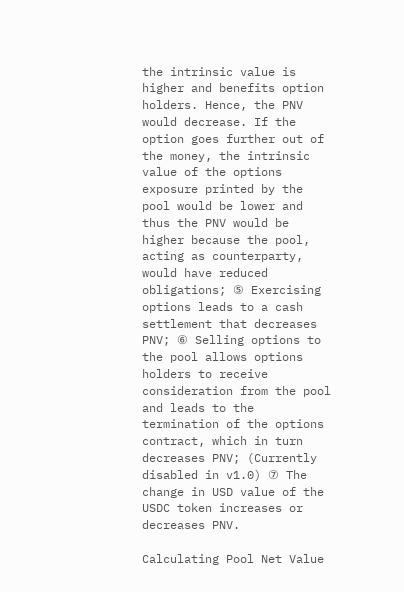the intrinsic value is higher and benefits option holders. Hence, the PNV would decrease. If the option goes further out of the money, the intrinsic value of the options exposure printed by the pool would be lower and thus the PNV would be higher because the pool, acting as counterparty, would have reduced obligations; ⑤ Exercising options leads to a cash settlement that decreases PNV; ⑥ Selling options to the pool allows options holders to receive consideration from the pool and leads to the termination of the options contract, which in turn decreases PNV; (Currently disabled in v1.0) ⑦ The change in USD value of the USDC token increases or decreases PNV.

Calculating Pool Net Value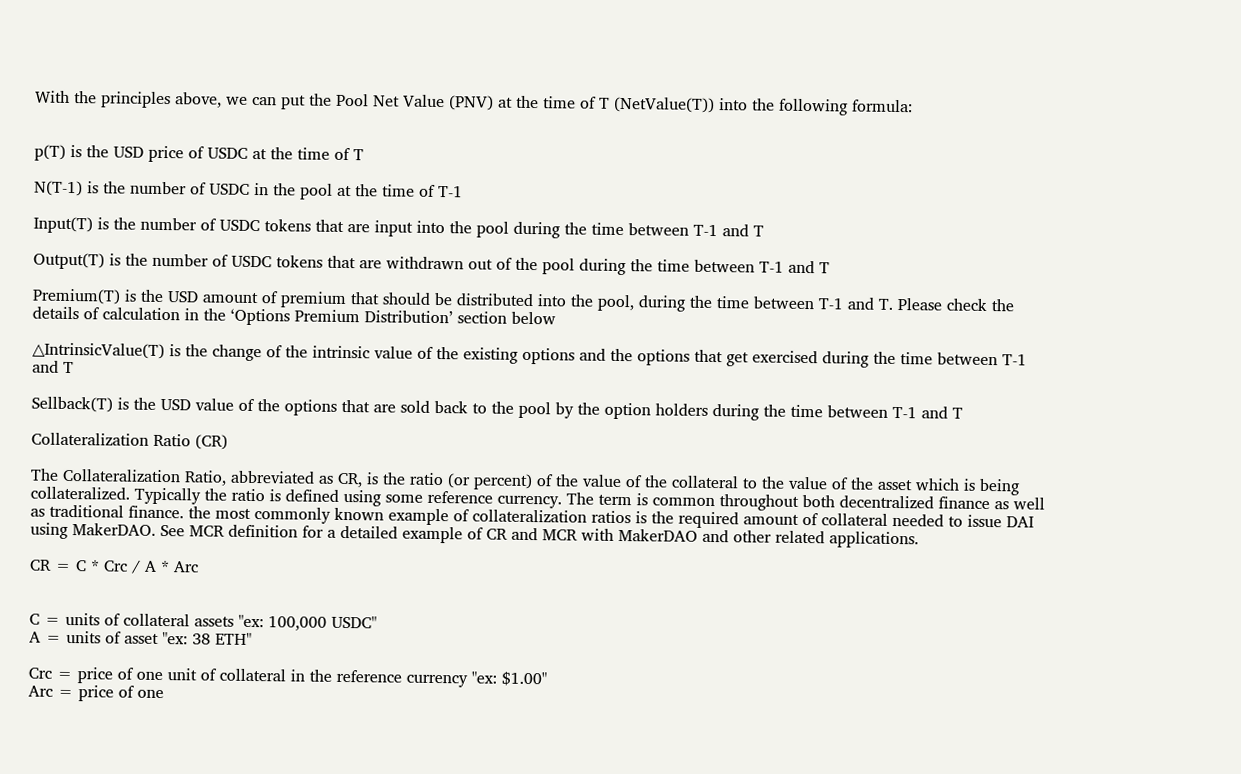With the principles above, we can put the Pool Net Value (PNV) at the time of T (NetValue(T)) into the following formula:


p(T) is the USD price of USDC at the time of T

N(T-1) is the number of USDC in the pool at the time of T-1

Input(T) is the number of USDC tokens that are input into the pool during the time between T-1 and T

Output(T) is the number of USDC tokens that are withdrawn out of the pool during the time between T-1 and T

Premium(T) is the USD amount of premium that should be distributed into the pool, during the time between T-1 and T. Please check the details of calculation in the ‘Options Premium Distribution’ section below

△IntrinsicValue(T) is the change of the intrinsic value of the existing options and the options that get exercised during the time between T-1 and T

Sellback(T) is the USD value of the options that are sold back to the pool by the option holders during the time between T-1 and T

Collateralization Ratio (CR)

The Collateralization Ratio, abbreviated as CR, is the ratio (or percent) of the value of the collateral to the value of the asset which is being collateralized. Typically the ratio is defined using some reference currency. The term is common throughout both decentralized finance as well as traditional finance. the most commonly known example of collateralization ratios is the required amount of collateral needed to issue DAI using MakerDAO. See MCR definition for a detailed example of CR and MCR with MakerDAO and other related applications.

CR = C * Crc / A * Arc


C = units of collateral assets "ex: 100,000 USDC"
A = units of asset "ex: 38 ETH"

Crc = price of one unit of collateral in the reference currency "ex: $1.00"
Arc = price of one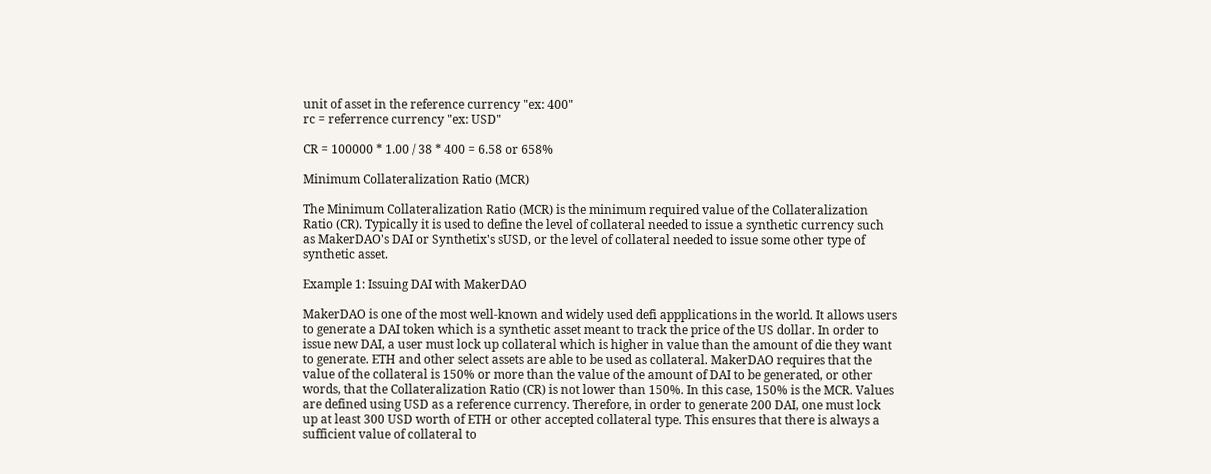unit of asset in the reference currency "ex: 400"
rc = referrence currency "ex: USD"

CR = 100000 * 1.00 / 38 * 400 = 6.58 or 658%

Minimum Collateralization Ratio (MCR)

The Minimum Collateralization Ratio (MCR) is the minimum required value of the Collateralization Ratio (CR). Typically it is used to define the level of collateral needed to issue a synthetic currency such as MakerDAO's DAI or Synthetix's sUSD, or the level of collateral needed to issue some other type of synthetic asset.

Example 1: Issuing DAI with MakerDAO

MakerDAO is one of the most well-known and widely used defi appplications in the world. It allows users to generate a DAI token which is a synthetic asset meant to track the price of the US dollar. In order to issue new DAI, a user must lock up collateral which is higher in value than the amount of die they want to generate. ETH and other select assets are able to be used as collateral. MakerDAO requires that the value of the collateral is 150% or more than the value of the amount of DAI to be generated, or other words, that the Collateralization Ratio (CR) is not lower than 150%. In this case, 150% is the MCR. Values are defined using USD as a reference currency. Therefore, in order to generate 200 DAI, one must lock up at least 300 USD worth of ETH or other accepted collateral type. This ensures that there is always a sufficient value of collateral to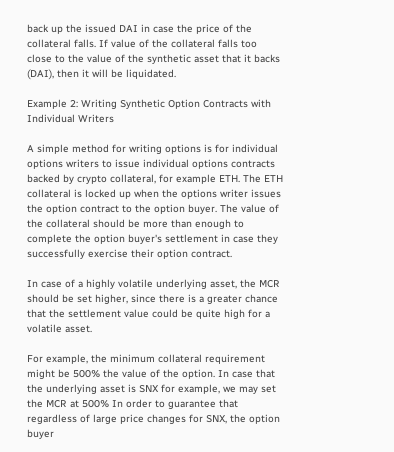back up the issued DAI in case the price of the collateral falls. If value of the collateral falls too close to the value of the synthetic asset that it backs (DAI), then it will be liquidated.

Example 2: Writing Synthetic Option Contracts with Individual Writers

A simple method for writing options is for individual options writers to issue individual options contracts backed by crypto collateral, for example ETH. The ETH collateral is locked up when the options writer issues the option contract to the option buyer. The value of the collateral should be more than enough to complete the option buyer's settlement in case they successfully exercise their option contract.

In case of a highly volatile underlying asset, the MCR should be set higher, since there is a greater chance that the settlement value could be quite high for a volatile asset.

For example, the minimum collateral requirement might be 500% the value of the option. In case that the underlying asset is SNX for example, we may set the MCR at 500% In order to guarantee that regardless of large price changes for SNX, the option buyer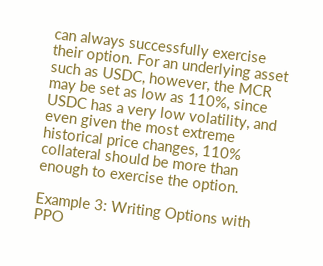can always successfully exercise their option. For an underlying asset such as USDC, however, the MCR may be set as low as 110%, since USDC has a very low volatility, and even given the most extreme historical price changes, 110% collateral should be more than enough to exercise the option.

Example 3: Writing Options with PPO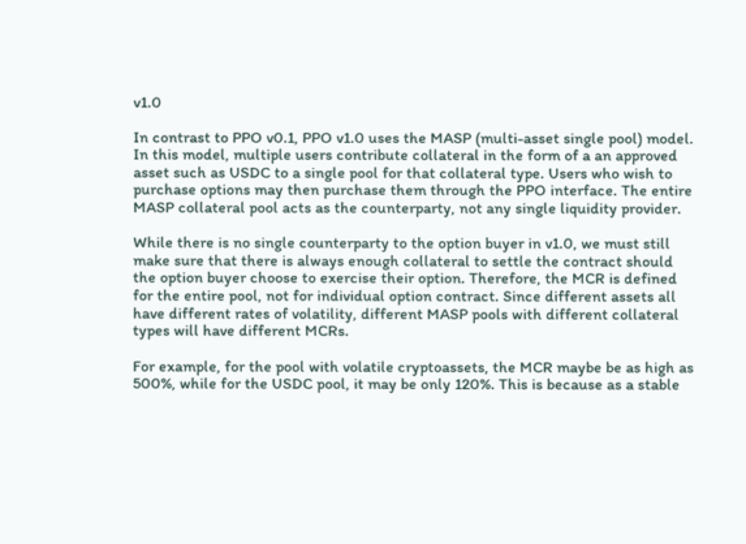v1.0

In contrast to PPO v0.1, PPO v1.0 uses the MASP (multi-asset single pool) model. In this model, multiple users contribute collateral in the form of a an approved asset such as USDC to a single pool for that collateral type. Users who wish to purchase options may then purchase them through the PPO interface. The entire MASP collateral pool acts as the counterparty, not any single liquidity provider.

While there is no single counterparty to the option buyer in v1.0, we must still make sure that there is always enough collateral to settle the contract should the option buyer choose to exercise their option. Therefore, the MCR is defined for the entire pool, not for individual option contract. Since different assets all have different rates of volatility, different MASP pools with different collateral types will have different MCRs.

For example, for the pool with volatile cryptoassets, the MCR maybe be as high as 500%, while for the USDC pool, it may be only 120%. This is because as a stable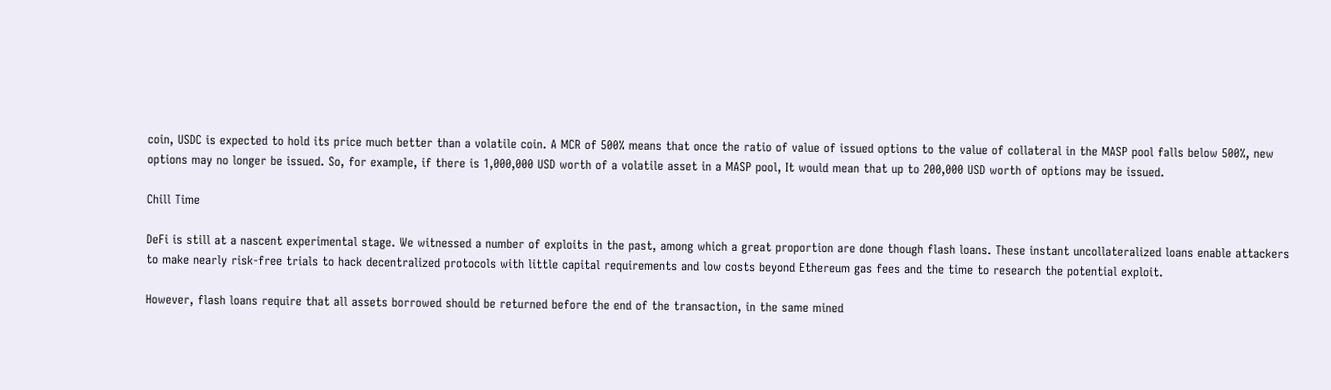coin, USDC is expected to hold its price much better than a volatile coin. A MCR of 500% means that once the ratio of value of issued options to the value of collateral in the MASP pool falls below 500%, new options may no longer be issued. So, for example, if there is 1,000,000 USD worth of a volatile asset in a MASP pool, It would mean that up to 200,000 USD worth of options may be issued.

Chill Time

DeFi is still at a nascent experimental stage. We witnessed a number of exploits in the past, among which a great proportion are done though flash loans. These instant uncollateralized loans enable attackers to make nearly risk-free trials to hack decentralized protocols with little capital requirements and low costs beyond Ethereum gas fees and the time to research the potential exploit.

However, flash loans require that all assets borrowed should be returned before the end of the transaction, in the same mined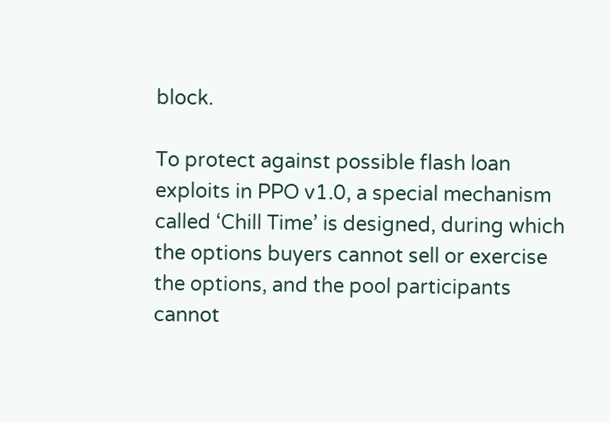block.

To protect against possible flash loan exploits in PPO v1.0, a special mechanism called ‘Chill Time’ is designed, during which the options buyers cannot sell or exercise the options, and the pool participants cannot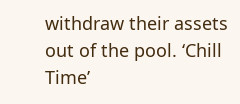withdraw their assets out of the pool. ‘Chill Time’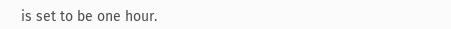is set to be one hour.